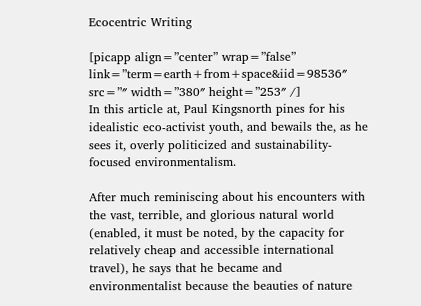Ecocentric Writing

[picapp align=”center” wrap=”false” link=”term=earth+from+space&iid=98536″ src=”″ width=”380″ height=”253″ /]
In this article at, Paul Kingsnorth pines for his idealistic eco-activist youth, and bewails the, as he sees it, overly politicized and sustainability-focused environmentalism.

After much reminiscing about his encounters with the vast, terrible, and glorious natural world (enabled, it must be noted, by the capacity for relatively cheap and accessible international travel), he says that he became and environmentalist because the beauties of nature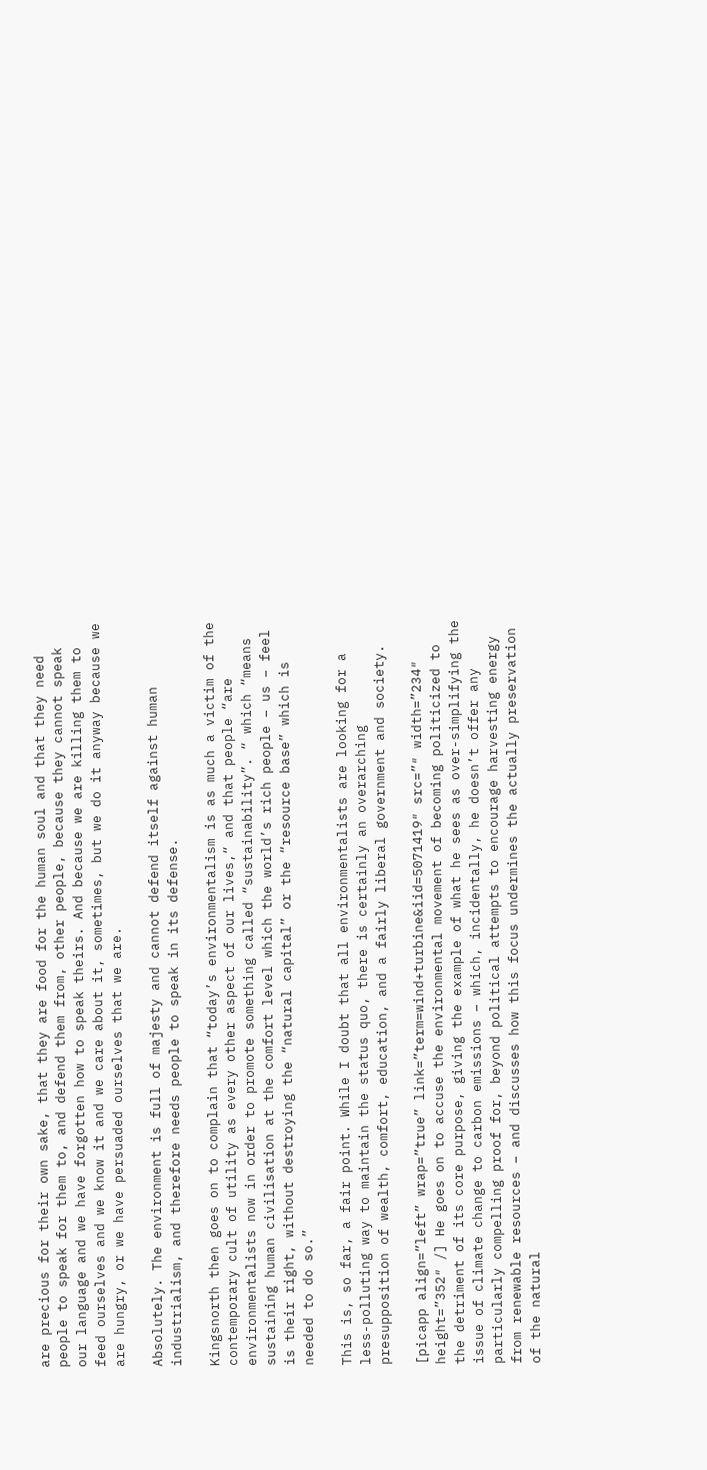are precious for their own sake, that they are food for the human soul and that they need people to speak for them to, and defend them from, other people, because they cannot speak our language and we have forgotten how to speak theirs. And because we are killing them to feed ourselves and we know it and we care about it, sometimes, but we do it anyway because we are hungry, or we have persuaded ourselves that we are.

Absolutely. The environment is full of majesty and cannot defend itself against human industrialism, and therefore needs people to speak in its defense.

Kingsnorth then goes on to complain that “today’s environmentalism is as much a victim of the contemporary cult of utility as every other aspect of our lives,“ and that people “are environmentalists now in order to promote something called “sustainability”. “ which “means sustaining human civilisation at the comfort level which the world’s rich people – us – feel is their right, without destroying the “natural capital” or the “resource base” which is needed to do so.”

This is, so far, a fair point. While I doubt that all environmentalists are looking for a less-polluting way to maintain the status quo, there is certainly an overarching presupposition of wealth, comfort, education, and a fairly liberal government and society.

[picapp align=”left” wrap=”true” link=”term=wind+turbine&iid=5071419″ src=”″ width=”234″ height=”352″ /] He goes on to accuse the environmental movement of becoming politicized to the detriment of its core purpose, giving the example of what he sees as over-simplifying the issue of climate change to carbon emissions – which, incidentally, he doesn’t offer any particularly compelling proof for, beyond political attempts to encourage harvesting energy from renewable resources – and discusses how this focus undermines the actually preservation of the natural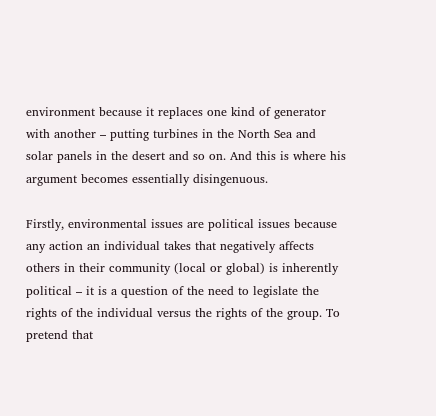environment because it replaces one kind of generator with another – putting turbines in the North Sea and solar panels in the desert and so on. And this is where his argument becomes essentially disingenuous.

Firstly, environmental issues are political issues because any action an individual takes that negatively affects others in their community (local or global) is inherently political – it is a question of the need to legislate the rights of the individual versus the rights of the group. To pretend that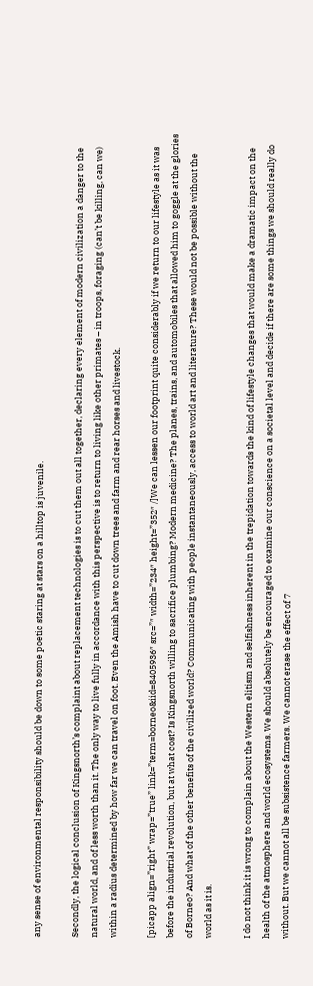any sense of environmental responsibility should be down to some poetic staring at stars on a hilltop is juvenile.

Secondly, the logical conclusion of Kingsnorth’s complaint about replacement technologies is to cut them out all together, declaring every element of modern civilization a danger to the natural world, and of less worth than it. The only way to live fully in accordance with this perspective is to return to living like other primates – in troops, foraging (can’t be killing, can we) within a radius determined by how far we can travel on foot. Even the Amish have to cut down trees and farm and rear horses and livestock.

[picapp align=”right” wrap=”true” link=”term=borneo&iid=8405936″ src=”″ width=”234″ height=”352″ /]We can lessen our footprint quite considerably if we return to our lifestyle as it was before the industrial revolution, but at what cost? Is Kingsnorth willing to sacrifice plumbing? Modern medicine? The planes, trains, and automobiles that allowed him to goggle at the glories of Borneo? And what of the other benefits of the civilized world? Communicating with people instantaneously, access to world art and literature? These would not be possible without the world as it is.

I do not think it is wrong to complain about the Western elitism and selfishness inherent in the trepidation towards the kind of lifestyle changes that would make a dramatic impact on the health of the atmosphere and world ecosystems. We should absolutely be encouraged to examine our conscience on a societal level and decide if there are some things we should really do without. But we cannot all be subsistence farmers. We cannot erase the effect of 7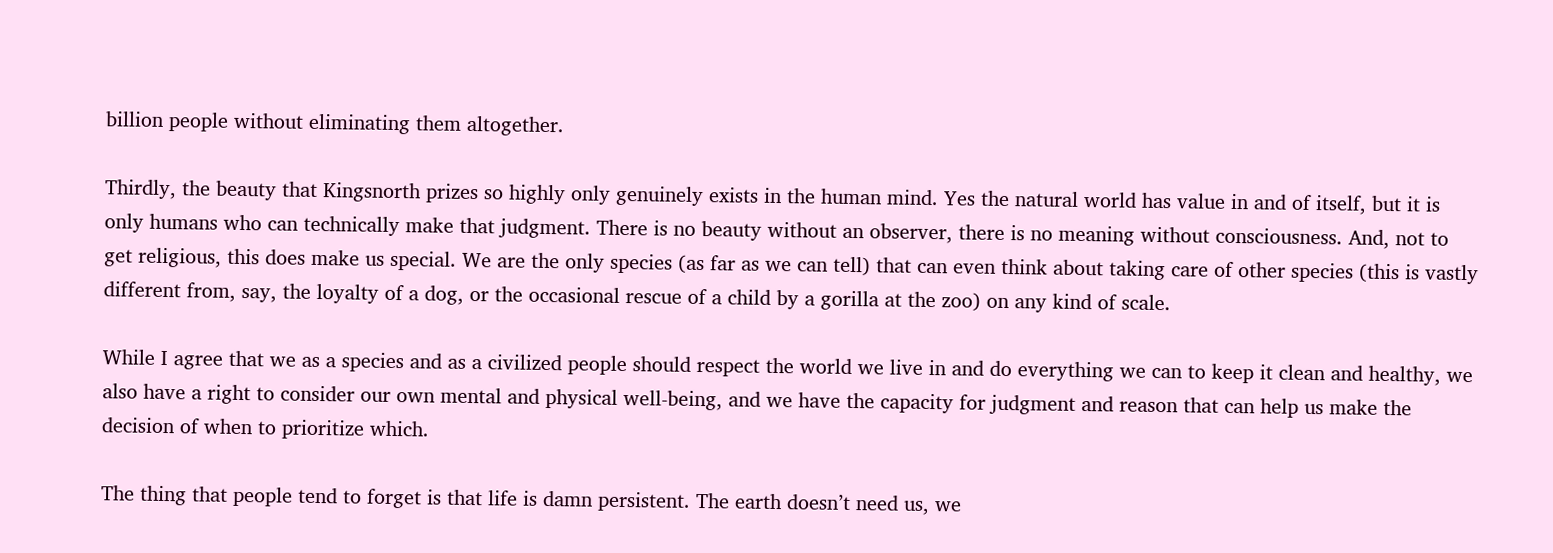billion people without eliminating them altogether.

Thirdly, the beauty that Kingsnorth prizes so highly only genuinely exists in the human mind. Yes the natural world has value in and of itself, but it is only humans who can technically make that judgment. There is no beauty without an observer, there is no meaning without consciousness. And, not to get religious, this does make us special. We are the only species (as far as we can tell) that can even think about taking care of other species (this is vastly different from, say, the loyalty of a dog, or the occasional rescue of a child by a gorilla at the zoo) on any kind of scale.

While I agree that we as a species and as a civilized people should respect the world we live in and do everything we can to keep it clean and healthy, we also have a right to consider our own mental and physical well-being, and we have the capacity for judgment and reason that can help us make the decision of when to prioritize which.

The thing that people tend to forget is that life is damn persistent. The earth doesn’t need us, we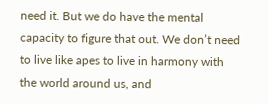need it. But we do have the mental capacity to figure that out. We don’t need to live like apes to live in harmony with the world around us, and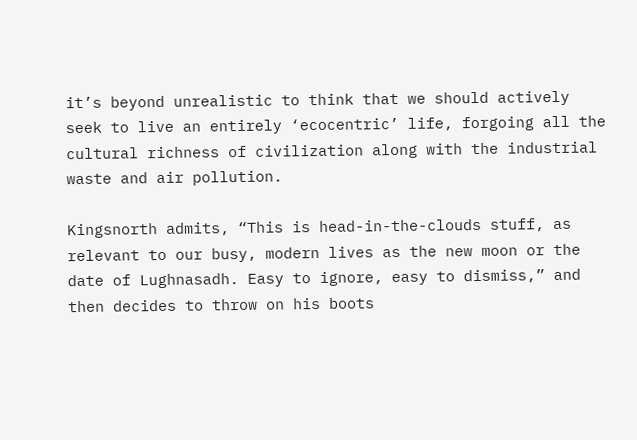it’s beyond unrealistic to think that we should actively seek to live an entirely ‘ecocentric’ life, forgoing all the cultural richness of civilization along with the industrial waste and air pollution.

Kingsnorth admits, “This is head-in-the-clouds stuff, as relevant to our busy, modern lives as the new moon or the date of Lughnasadh. Easy to ignore, easy to dismiss,” and then decides to throw on his boots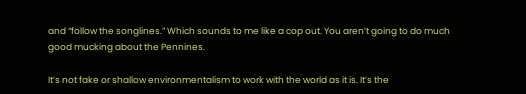and “follow the songlines.” Which sounds to me like a cop out. You aren’t going to do much good mucking about the Pennines.

It’s not fake or shallow environmentalism to work with the world as it is. It’s the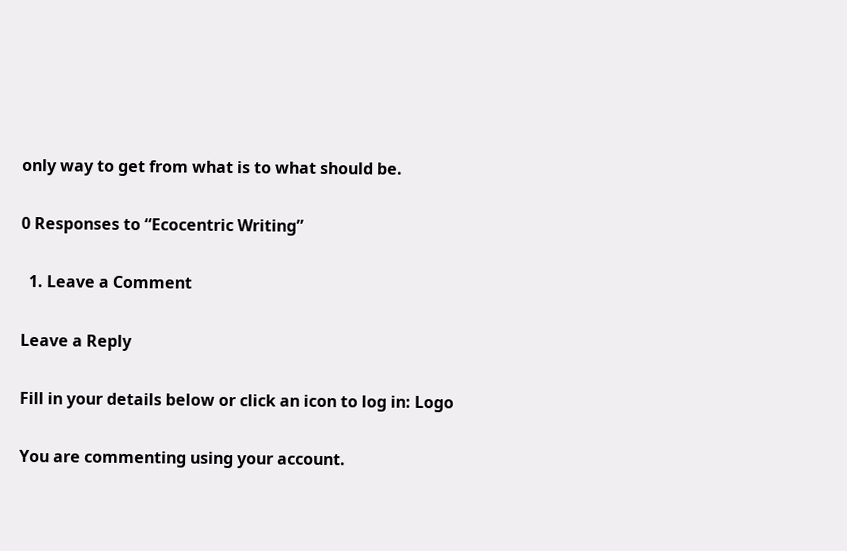only way to get from what is to what should be.

0 Responses to “Ecocentric Writing”

  1. Leave a Comment

Leave a Reply

Fill in your details below or click an icon to log in: Logo

You are commenting using your account.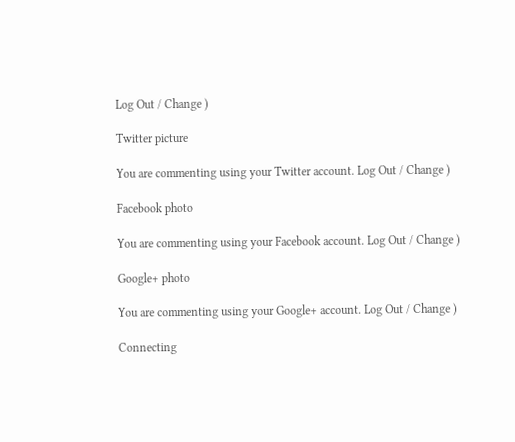Log Out / Change )

Twitter picture

You are commenting using your Twitter account. Log Out / Change )

Facebook photo

You are commenting using your Facebook account. Log Out / Change )

Google+ photo

You are commenting using your Google+ account. Log Out / Change )

Connecting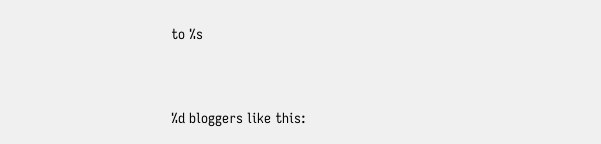to %s



%d bloggers like this: